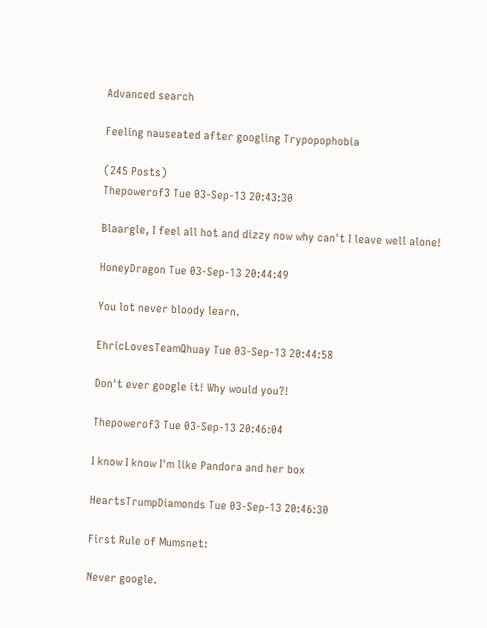Advanced search

Feeling nauseated after googling Trypopophobia

(245 Posts)
Thepowerof3 Tue 03-Sep-13 20:43:30

Blaargle, I feel all hot and dizzy now why can't I leave well alone!

HoneyDragon Tue 03-Sep-13 20:44:49

You lot never bloody learn.

EhricLovesTeamQhuay Tue 03-Sep-13 20:44:58

Don't ever google it! Why would you?!

Thepowerof3 Tue 03-Sep-13 20:46:04

I know I know I'm like Pandora and her box

HeartsTrumpDiamonds Tue 03-Sep-13 20:46:30

First Rule of Mumsnet:

Never google.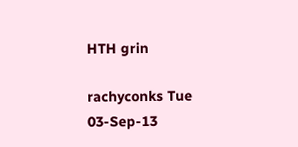HTH grin

rachyconks Tue 03-Sep-13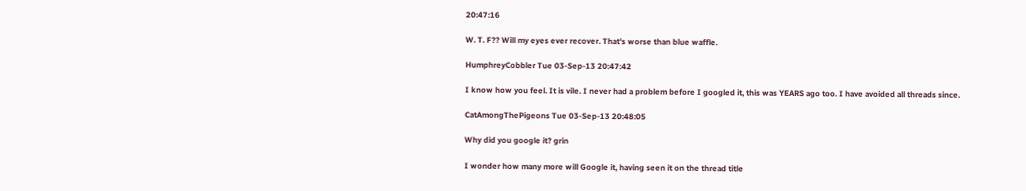20:47:16

W. T. F?? Will my eyes ever recover. That's worse than blue waffle.

HumphreyCobbler Tue 03-Sep-13 20:47:42

I know how you feel. It is vile. I never had a problem before I googled it, this was YEARS ago too. I have avoided all threads since.

CatAmongThePigeons Tue 03-Sep-13 20:48:05

Why did you google it? grin

I wonder how many more will Google it, having seen it on the thread title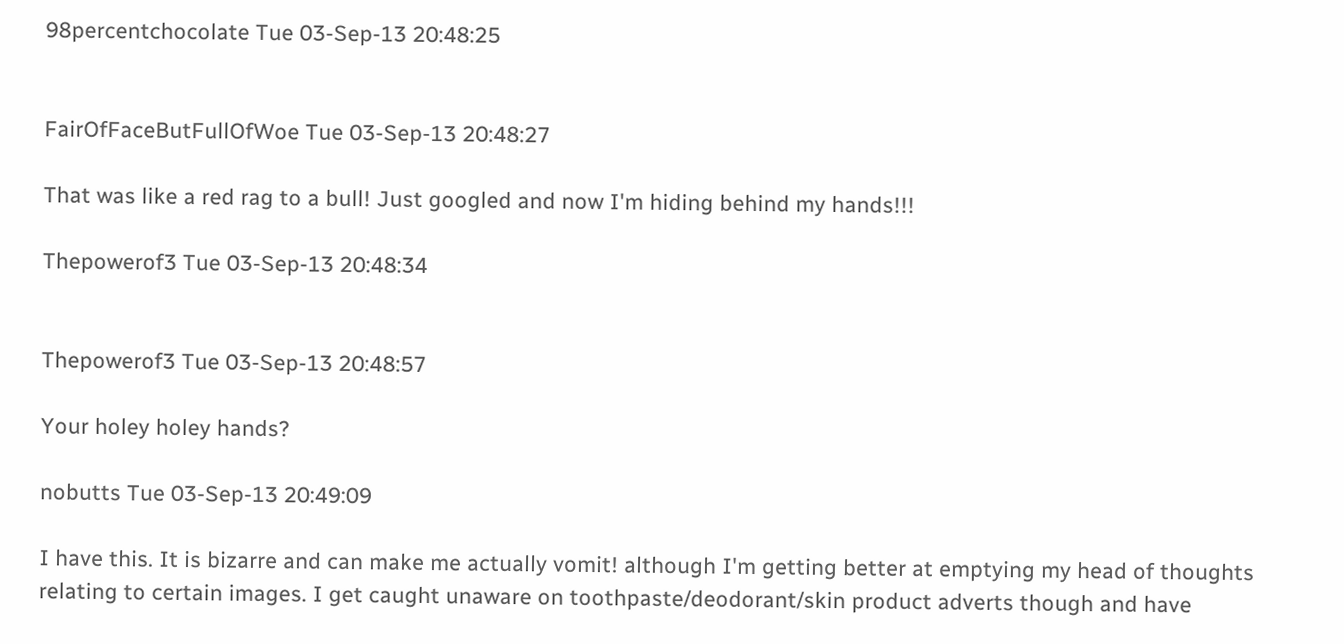98percentchocolate Tue 03-Sep-13 20:48:25


FairOfFaceButFullOfWoe Tue 03-Sep-13 20:48:27

That was like a red rag to a bull! Just googled and now I'm hiding behind my hands!!!

Thepowerof3 Tue 03-Sep-13 20:48:34


Thepowerof3 Tue 03-Sep-13 20:48:57

Your holey holey hands?

nobutts Tue 03-Sep-13 20:49:09

I have this. It is bizarre and can make me actually vomit! although I'm getting better at emptying my head of thoughts relating to certain images. I get caught unaware on toothpaste/deodorant/skin product adverts though and have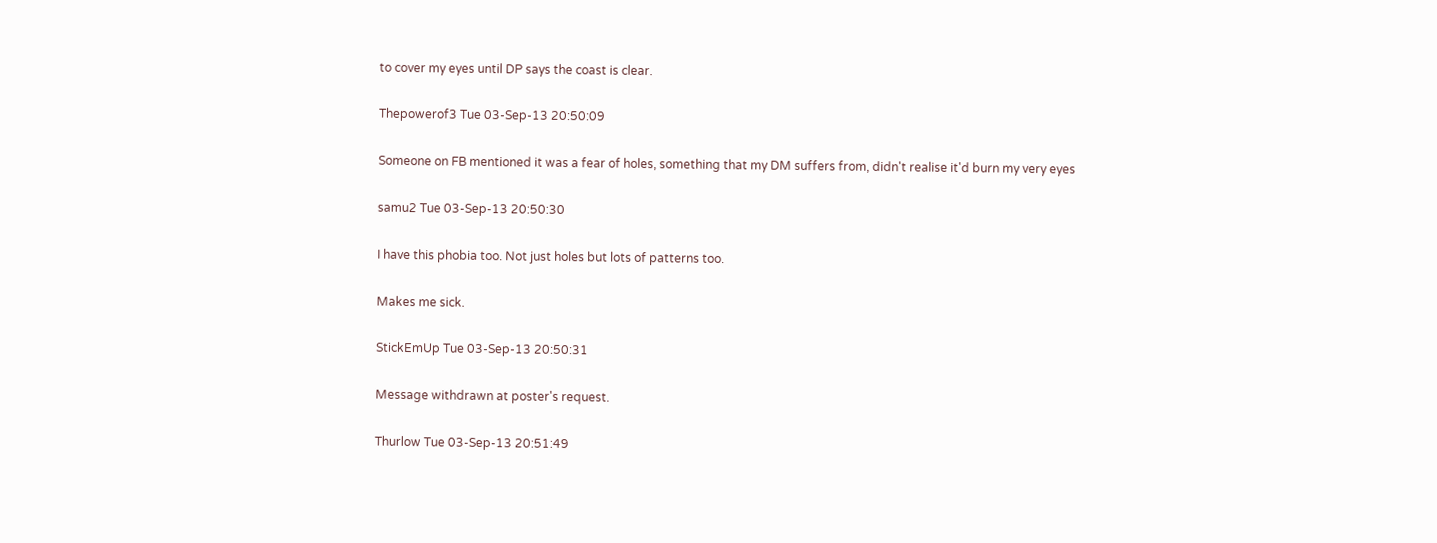to cover my eyes until DP says the coast is clear.

Thepowerof3 Tue 03-Sep-13 20:50:09

Someone on FB mentioned it was a fear of holes, something that my DM suffers from, didn't realise it'd burn my very eyes

samu2 Tue 03-Sep-13 20:50:30

I have this phobia too. Not just holes but lots of patterns too.

Makes me sick.

StickEmUp Tue 03-Sep-13 20:50:31

Message withdrawn at poster's request.

Thurlow Tue 03-Sep-13 20:51:49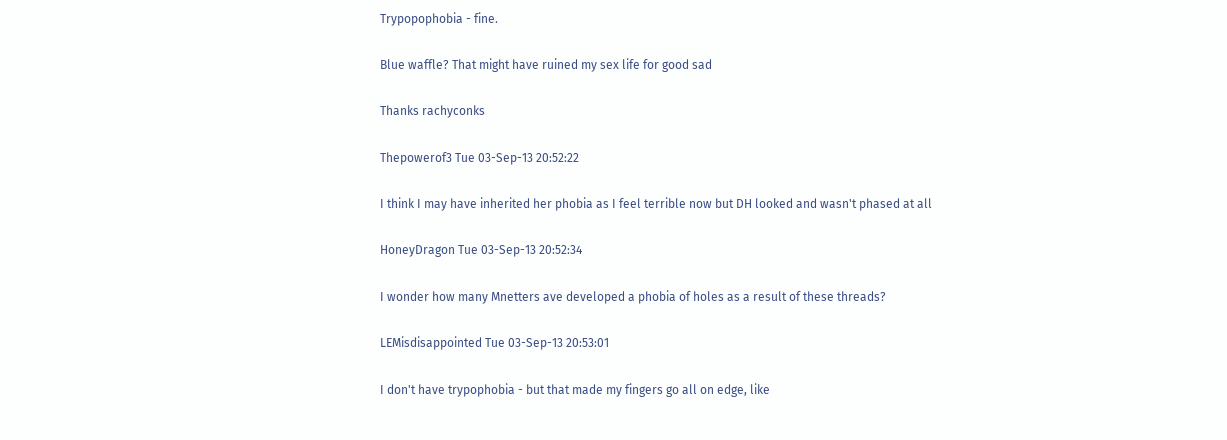Trypopophobia - fine.

Blue waffle? That might have ruined my sex life for good sad

Thanks rachyconks

Thepowerof3 Tue 03-Sep-13 20:52:22

I think I may have inherited her phobia as I feel terrible now but DH looked and wasn't phased at all

HoneyDragon Tue 03-Sep-13 20:52:34

I wonder how many Mnetters ave developed a phobia of holes as a result of these threads?

LEMisdisappointed Tue 03-Sep-13 20:53:01

I don't have trypophobia - but that made my fingers go all on edge, like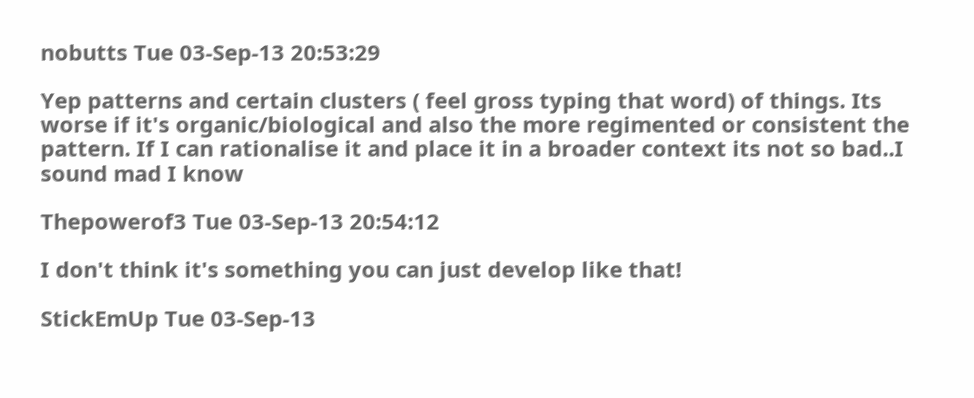nobutts Tue 03-Sep-13 20:53:29

Yep patterns and certain clusters ( feel gross typing that word) of things. Its worse if it's organic/biological and also the more regimented or consistent the pattern. If I can rationalise it and place it in a broader context its not so bad..I sound mad I know

Thepowerof3 Tue 03-Sep-13 20:54:12

I don't think it's something you can just develop like that!

StickEmUp Tue 03-Sep-13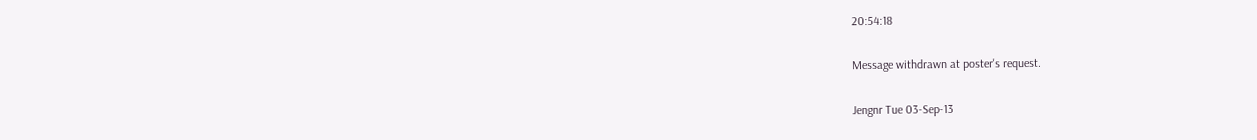20:54:18

Message withdrawn at poster's request.

Jengnr Tue 03-Sep-13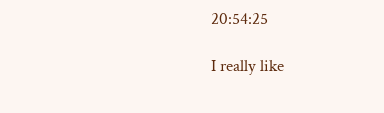20:54:25

I really like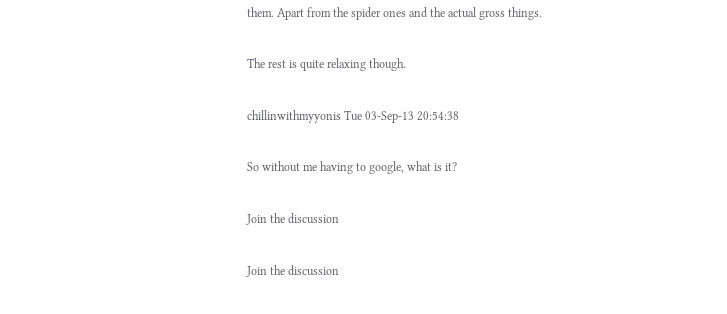them. Apart from the spider ones and the actual gross things.

The rest is quite relaxing though.

chillinwithmyyonis Tue 03-Sep-13 20:54:38

So without me having to google, what is it?

Join the discussion

Join the discussion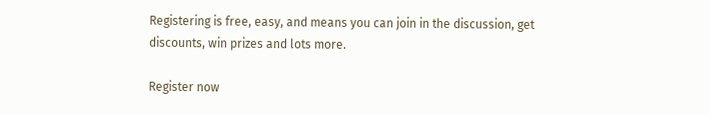Registering is free, easy, and means you can join in the discussion, get discounts, win prizes and lots more.

Register now